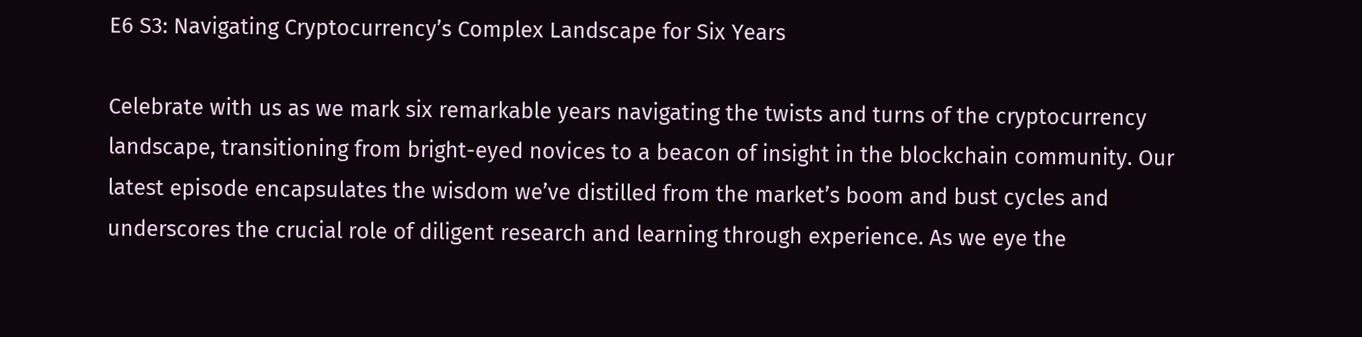E6 S3: Navigating Cryptocurrency’s Complex Landscape for Six Years

Celebrate with us as we mark six remarkable years navigating the twists and turns of the cryptocurrency landscape, transitioning from bright-eyed novices to a beacon of insight in the blockchain community. Our latest episode encapsulates the wisdom we’ve distilled from the market’s boom and bust cycles and underscores the crucial role of diligent research and learning through experience. As we eye the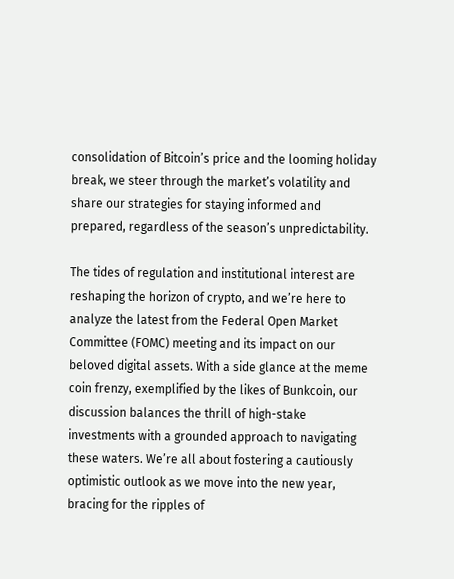consolidation of Bitcoin’s price and the looming holiday break, we steer through the market’s volatility and share our strategies for staying informed and prepared, regardless of the season’s unpredictability.

The tides of regulation and institutional interest are reshaping the horizon of crypto, and we’re here to analyze the latest from the Federal Open Market Committee (FOMC) meeting and its impact on our beloved digital assets. With a side glance at the meme coin frenzy, exemplified by the likes of Bunkcoin, our discussion balances the thrill of high-stake investments with a grounded approach to navigating these waters. We’re all about fostering a cautiously optimistic outlook as we move into the new year, bracing for the ripples of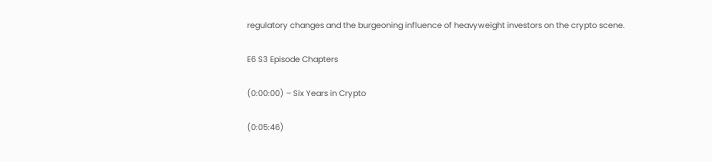regulatory changes and the burgeoning influence of heavyweight investors on the crypto scene.

E6 S3 Episode Chapters

(0:00:00) – Six Years in Crypto

(0:05:46)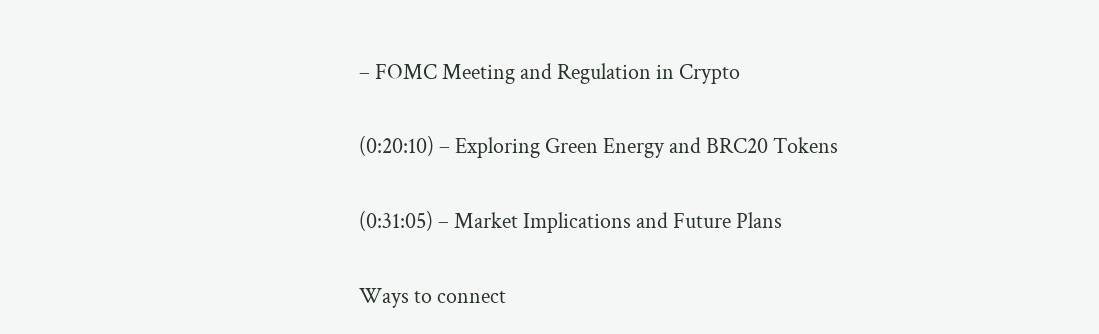– FOMC Meeting and Regulation in Crypto

(0:20:10) – Exploring Green Energy and BRC20 Tokens

(0:31:05) – Market Implications and Future Plans

Ways to connect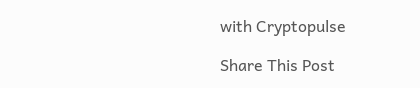with Cryptopulse

Share This Post